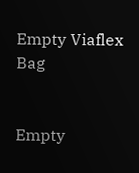Empty Viaflex Bag


Empty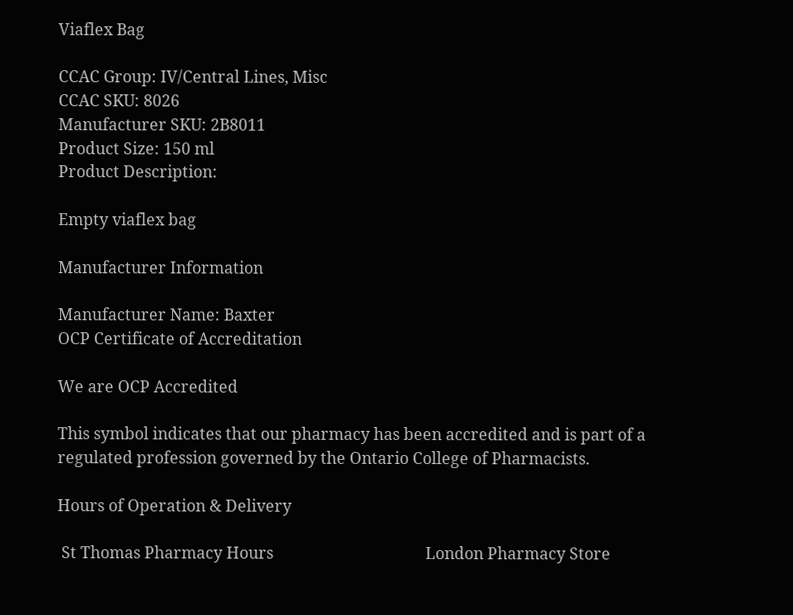Viaflex Bag

CCAC Group: IV/Central Lines, Misc
CCAC SKU: 8026
Manufacturer SKU: 2B8011
Product Size: 150 ml
Product Description:

Empty viaflex bag

Manufacturer Information

Manufacturer Name: Baxter
OCP Certificate of Accreditation

We are OCP Accredited

This symbol indicates that our pharmacy has been accredited and is part of a regulated profession governed by the Ontario College of Pharmacists.

Hours of Operation & Delivery

 St Thomas Pharmacy Hours                                      London Pharmacy Store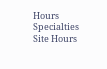Hours                             Specialties Site Hours